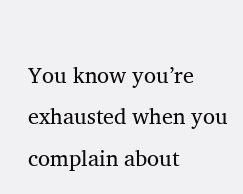You know you’re exhausted when you complain about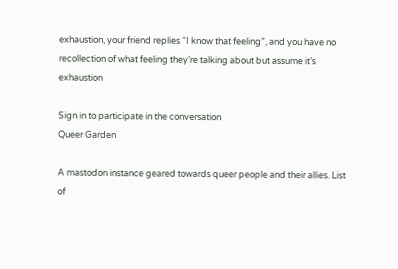exhaustion, your friend replies “I know that feeling”, and you have no recollection of what feeling they’re talking about but assume it’s exhaustion

Sign in to participate in the conversation
Queer Garden

A mastodon instance geared towards queer people and their allies. List of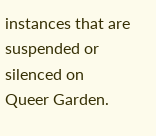instances that are suspended or silenced on Queer Garden.